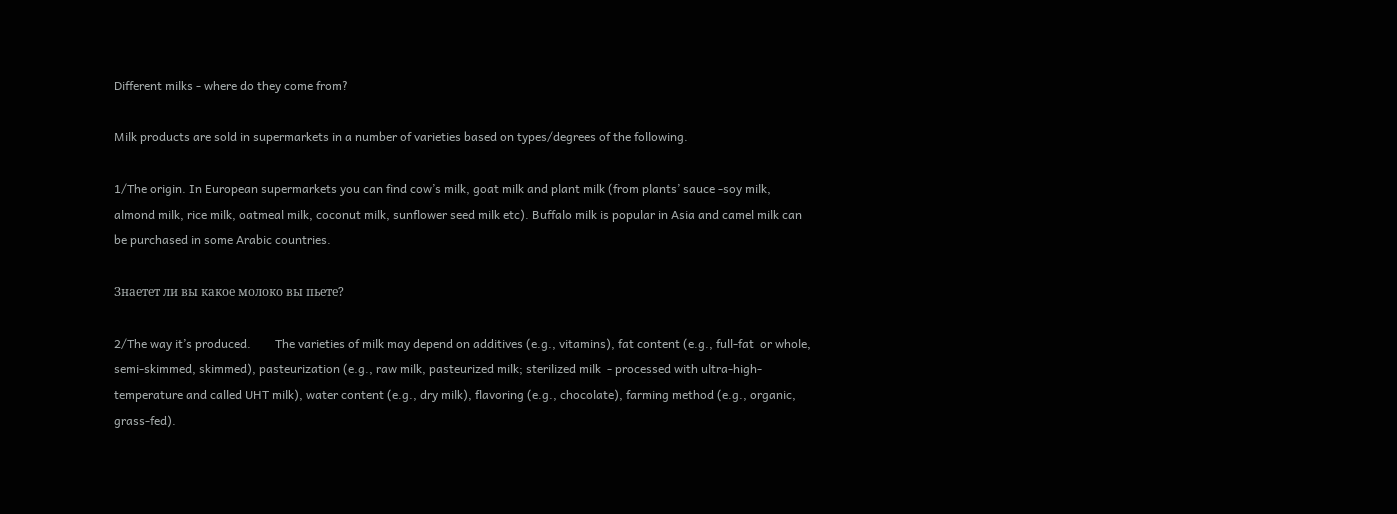Different milks - where do they come from?

Milk products are sold in supermarkets in a number of varieties based on types/degrees of the following.

1/The origin. In European supermarkets you can find cow’s milk, goat milk and plant milk (from plants’ sauce -soy milk, almond milk, rice milk, oatmeal milk, coconut milk, sunflower seed milk etc). Buffalo milk is popular in Asia and camel milk can be purchased in some Arabic countries.

Знаетет ли вы какое молоко вы пьете?

2/The way it’s produced.        The varieties of milk may depend on additives (e.g., vitamins), fat content (e.g., full-fat  or whole, semi-skimmed, skimmed), pasteurization (e.g., raw milk, pasteurized milk; sterilized milk  - processed with ultra-high-temperature and called UHT milk), water content (e.g., dry milk), flavoring (e.g., chocolate), farming method (e.g., organic, grass-fed).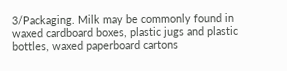3/Packaging. Milk may be commonly found in waxed cardboard boxes, plastic jugs and plastic bottles, waxed paperboard cartons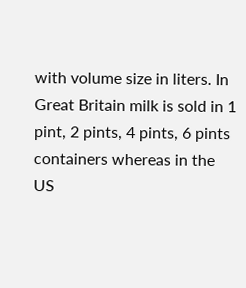with volume size in liters. In Great Britain milk is sold in 1 pint, 2 pints, 4 pints, 6 pints containers whereas in the US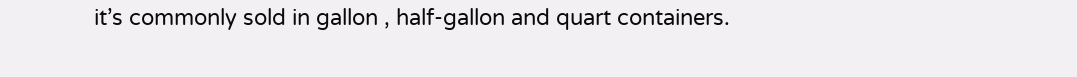it’s commonly sold in gallon , half-gallon and quart containers.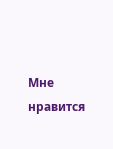Мне нравится